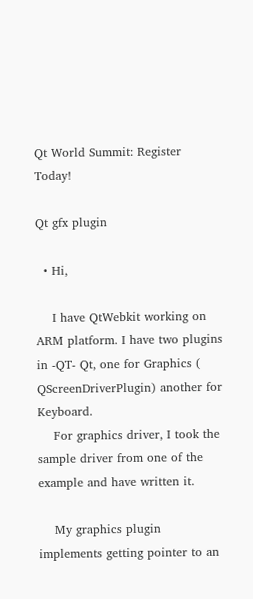Qt World Summit: Register Today!

Qt gfx plugin

  • Hi,

    I have QtWebkit working on ARM platform. I have two plugins in -QT- Qt, one for Graphics ( QScreenDriverPlugin) another for Keyboard.
    For graphics driver, I took the sample driver from one of the example and have written it.

    My graphics plugin implements getting pointer to an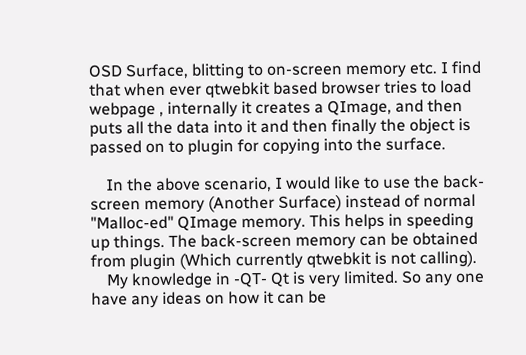OSD Surface, blitting to on-screen memory etc. I find that when ever qtwebkit based browser tries to load webpage , internally it creates a QImage, and then puts all the data into it and then finally the object is passed on to plugin for copying into the surface.

    In the above scenario, I would like to use the back-screen memory (Another Surface) instead of normal "Malloc-ed" QImage memory. This helps in speeding up things. The back-screen memory can be obtained from plugin (Which currently qtwebkit is not calling).
    My knowledge in -QT- Qt is very limited. So any one have any ideas on how it can be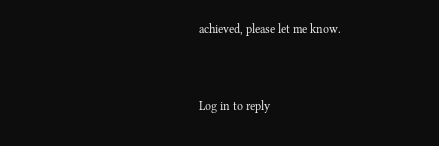achieved, please let me know.


Log in to reply